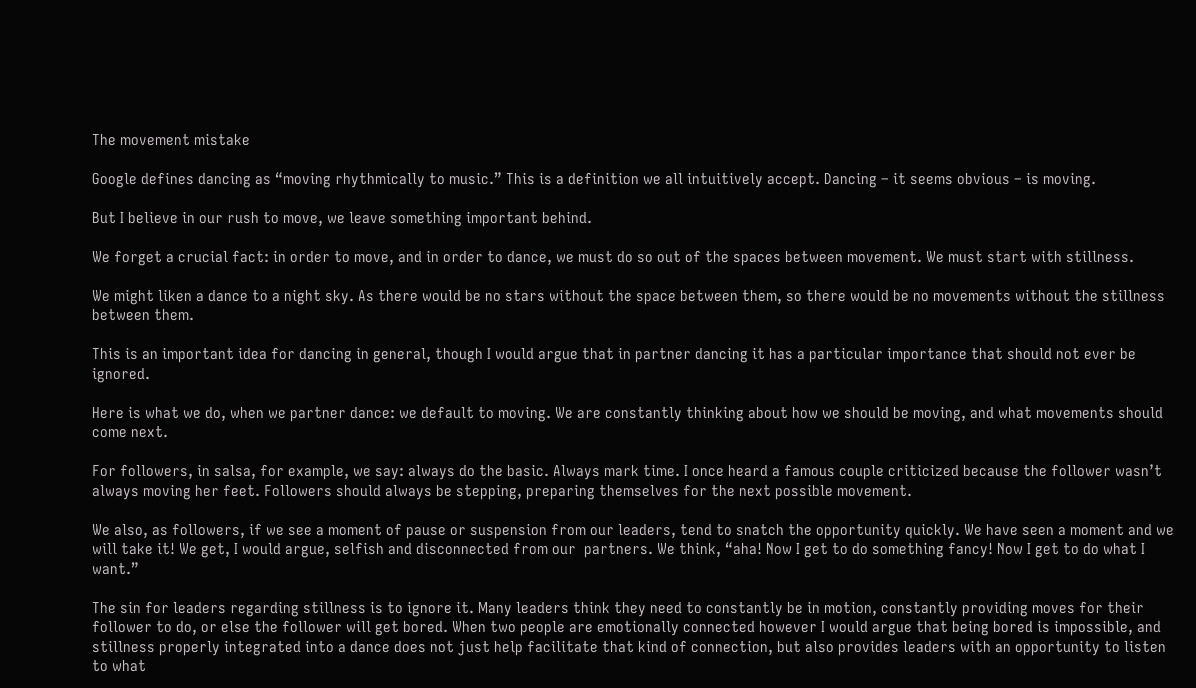The movement mistake

Google defines dancing as “moving rhythmically to music.” This is a definition we all intuitively accept. Dancing – it seems obvious – is moving.

But I believe in our rush to move, we leave something important behind.

We forget a crucial fact: in order to move, and in order to dance, we must do so out of the spaces between movement. We must start with stillness.

We might liken a dance to a night sky. As there would be no stars without the space between them, so there would be no movements without the stillness between them.

This is an important idea for dancing in general, though I would argue that in partner dancing it has a particular importance that should not ever be ignored.

Here is what we do, when we partner dance: we default to moving. We are constantly thinking about how we should be moving, and what movements should come next.

For followers, in salsa, for example, we say: always do the basic. Always mark time. I once heard a famous couple criticized because the follower wasn’t always moving her feet. Followers should always be stepping, preparing themselves for the next possible movement.

We also, as followers, if we see a moment of pause or suspension from our leaders, tend to snatch the opportunity quickly. We have seen a moment and we will take it! We get, I would argue, selfish and disconnected from our  partners. We think, “aha! Now I get to do something fancy! Now I get to do what I want.”

The sin for leaders regarding stillness is to ignore it. Many leaders think they need to constantly be in motion, constantly providing moves for their follower to do, or else the follower will get bored. When two people are emotionally connected however I would argue that being bored is impossible, and stillness properly integrated into a dance does not just help facilitate that kind of connection, but also provides leaders with an opportunity to listen to what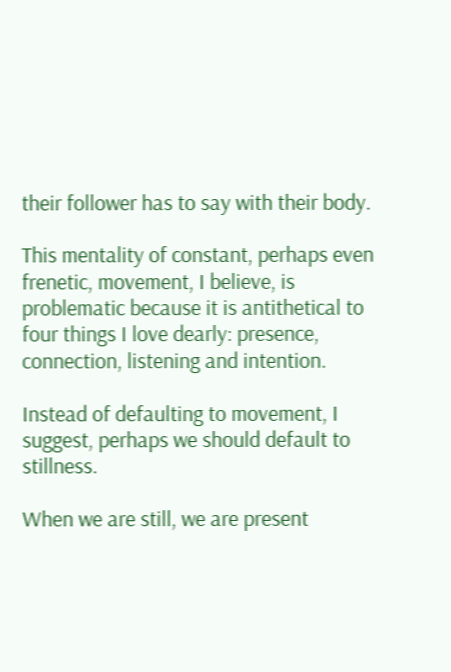their follower has to say with their body.

This mentality of constant, perhaps even frenetic, movement, I believe, is problematic because it is antithetical to four things I love dearly: presence, connection, listening and intention.

Instead of defaulting to movement, I suggest, perhaps we should default to stillness.

When we are still, we are present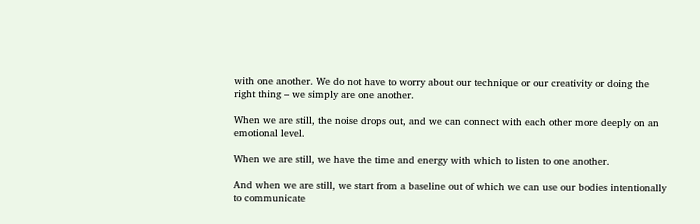with one another. We do not have to worry about our technique or our creativity or doing the right thing – we simply are one another.

When we are still, the noise drops out, and we can connect with each other more deeply on an emotional level.

When we are still, we have the time and energy with which to listen to one another.

And when we are still, we start from a baseline out of which we can use our bodies intentionally to communicate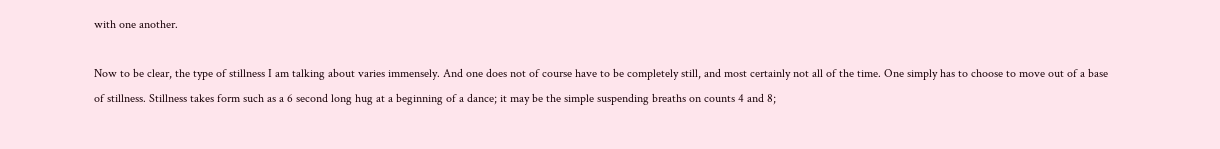with one another.

Now to be clear, the type of stillness I am talking about varies immensely. And one does not of course have to be completely still, and most certainly not all of the time. One simply has to choose to move out of a base of stillness. Stillness takes form such as a 6 second long hug at a beginning of a dance; it may be the simple suspending breaths on counts 4 and 8;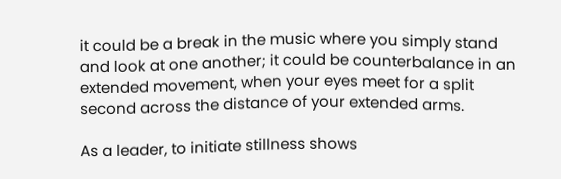it could be a break in the music where you simply stand and look at one another; it could be counterbalance in an extended movement, when your eyes meet for a split second across the distance of your extended arms.

As a leader, to initiate stillness shows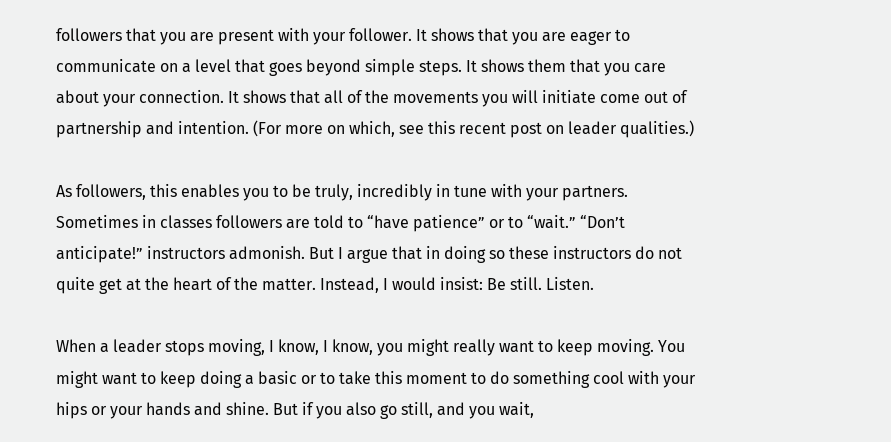followers that you are present with your follower. It shows that you are eager to communicate on a level that goes beyond simple steps. It shows them that you care about your connection. It shows that all of the movements you will initiate come out of partnership and intention. (For more on which, see this recent post on leader qualities.)

As followers, this enables you to be truly, incredibly in tune with your partners.  Sometimes in classes followers are told to “have patience” or to “wait.” “Don’t anticipate!” instructors admonish. But I argue that in doing so these instructors do not quite get at the heart of the matter. Instead, I would insist: Be still. Listen.

When a leader stops moving, I know, I know, you might really want to keep moving. You might want to keep doing a basic or to take this moment to do something cool with your hips or your hands and shine. But if you also go still, and you wait,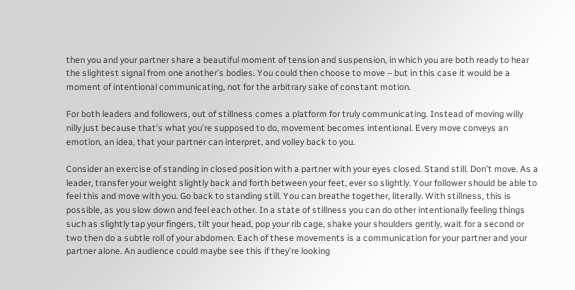then you and your partner share a beautiful moment of tension and suspension, in which you are both ready to hear the slightest signal from one another’s bodies. You could then choose to move – but in this case it would be a moment of intentional communicating, not for the arbitrary sake of constant motion.

For both leaders and followers, out of stillness comes a platform for truly communicating. Instead of moving willy nilly just because that’s what you’re supposed to do, movement becomes intentional. Every move conveys an emotion, an idea, that your partner can interpret, and volley back to you.

Consider an exercise of standing in closed position with a partner with your eyes closed. Stand still. Don’t move. As a leader, transfer your weight slightly back and forth between your feet, ever so slightly. Your follower should be able to feel this and move with you. Go back to standing still. You can breathe together, literally. With stillness, this is possible, as you slow down and feel each other. In a state of stillness you can do other intentionally feeling things such as slightly tap your fingers, tilt your head, pop your rib cage, shake your shoulders gently, wait for a second or two then do a subtle roll of your abdomen. Each of these movements is a communication for your partner and your partner alone. An audience could maybe see this if they’re looking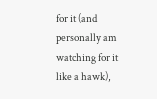for it (and personally am watching for it like a hawk),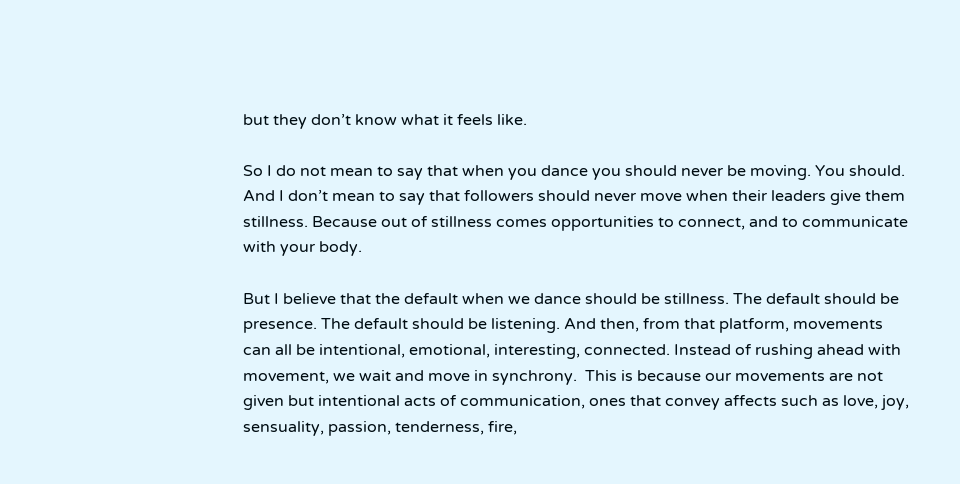but they don’t know what it feels like.

So I do not mean to say that when you dance you should never be moving. You should. And I don’t mean to say that followers should never move when their leaders give them stillness. Because out of stillness comes opportunities to connect, and to communicate with your body.

But I believe that the default when we dance should be stillness. The default should be presence. The default should be listening. And then, from that platform, movements can all be intentional, emotional, interesting, connected. Instead of rushing ahead with movement, we wait and move in synchrony.  This is because our movements are not given but intentional acts of communication, ones that convey affects such as love, joy, sensuality, passion, tenderness, fire,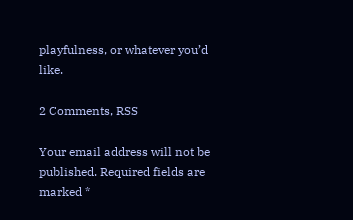playfulness, or whatever you’d like.

2 Comments, RSS

Your email address will not be published. Required fields are marked *